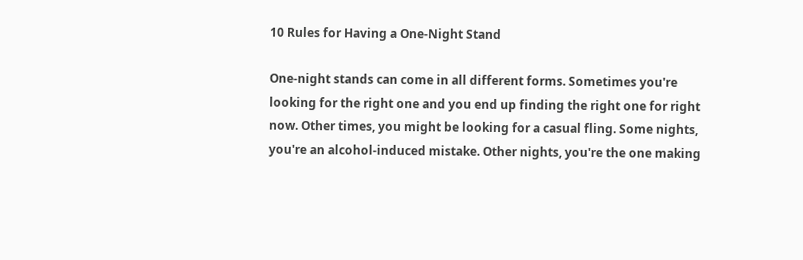10 Rules for Having a One-Night Stand

One-night stands can come in all different forms. Sometimes you're looking for the right one and you end up finding the right one for right now. Other times, you might be looking for a casual fling. Some nights, you're an alcohol-induced mistake. Other nights, you're the one making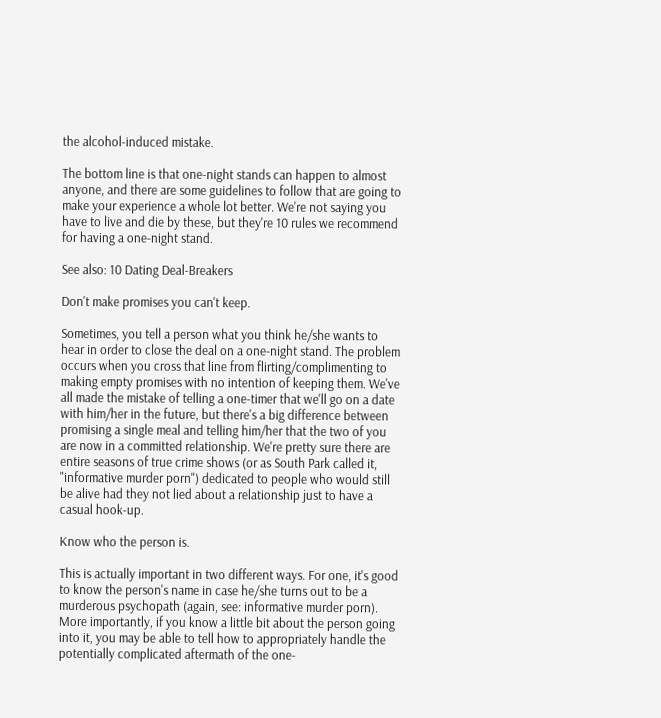the alcohol-induced mistake.

The bottom line is that one-night stands can happen to almost anyone, and there are some guidelines to follow that are going to make your experience a whole lot better. We're not saying you have to live and die by these, but they're 10 rules we recommend for having a one-night stand.

See also: 10 Dating Deal-Breakers

Don't make promises you can't keep.

Sometimes, you tell a person what you think he/she wants to hear in order to close the deal on a one-night stand. The problem occurs when you cross that line from flirting/complimenting to making empty promises with no intention of keeping them. We've all made the mistake of telling a one-timer that we'll go on a date with him/her in the future, but there's a big difference between promising a single meal and telling him/her that the two of you are now in a committed relationship. We're pretty sure there are entire seasons of true crime shows (or as South Park called it, "informative murder porn") dedicated to people who would still be alive had they not lied about a relationship just to have a casual hook-up.

Know who the person is.

This is actually important in two different ways. For one, it's good to know the person's name in case he/she turns out to be a murderous psychopath (again, see: informative murder porn). More importantly, if you know a little bit about the person going into it, you may be able to tell how to appropriately handle the potentially complicated aftermath of the one-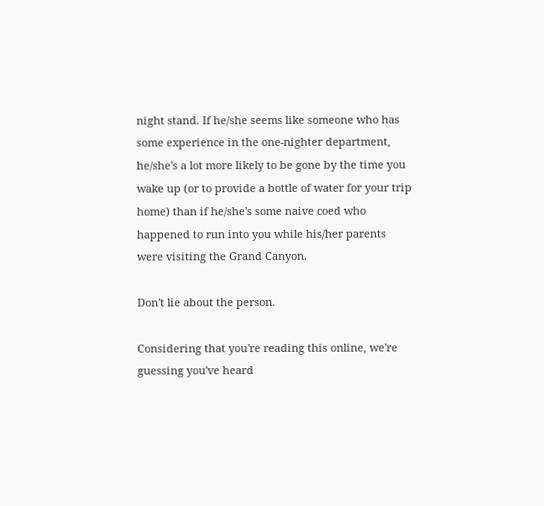night stand. If he/she seems like someone who has some experience in the one-nighter department, he/she's a lot more likely to be gone by the time you wake up (or to provide a bottle of water for your trip home) than if he/she's some naive coed who happened to run into you while his/her parents were visiting the Grand Canyon.

Don't lie about the person.

Considering that you're reading this online, we're guessing you've heard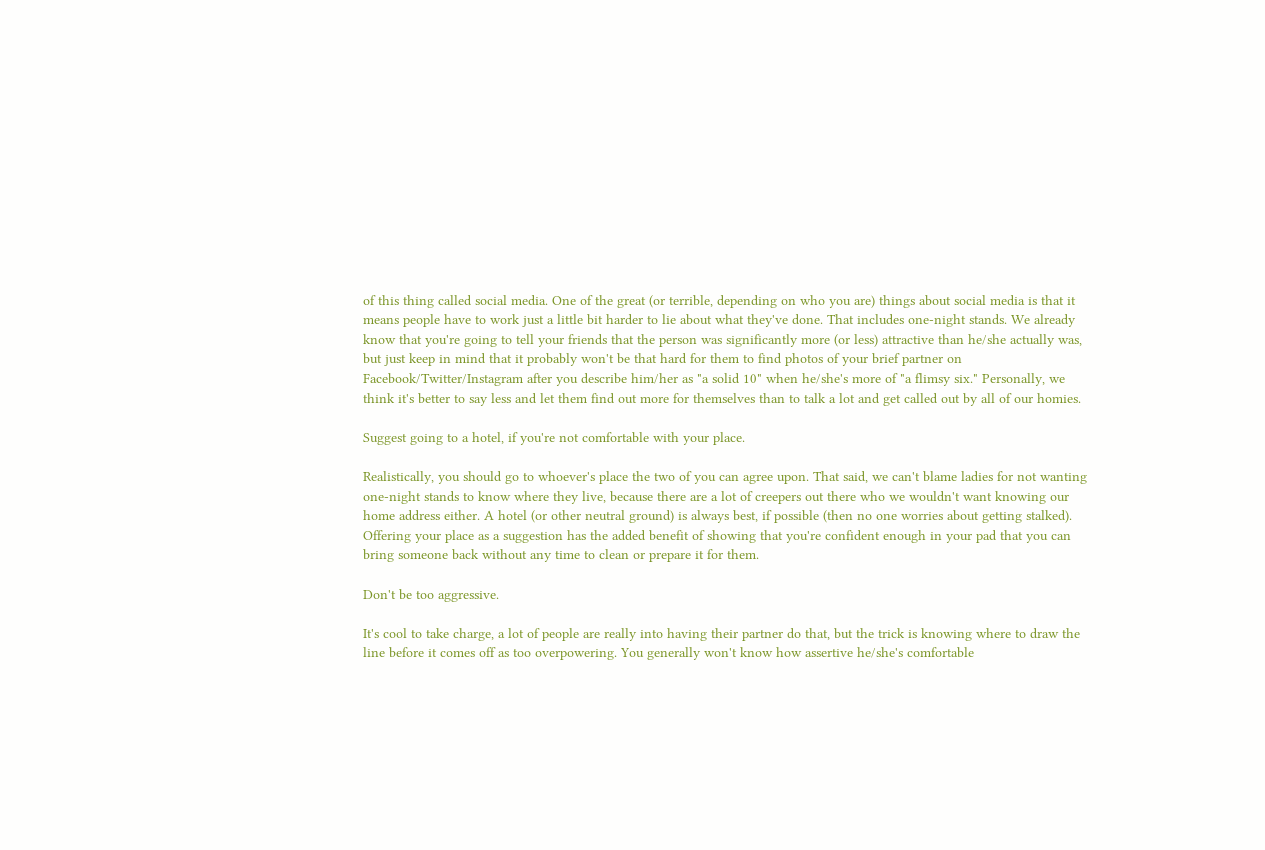of this thing called social media. One of the great (or terrible, depending on who you are) things about social media is that it means people have to work just a little bit harder to lie about what they've done. That includes one-night stands. We already know that you're going to tell your friends that the person was significantly more (or less) attractive than he/she actually was, but just keep in mind that it probably won't be that hard for them to find photos of your brief partner on Facebook/Twitter/Instagram after you describe him/her as "a solid 10" when he/she's more of "a flimsy six." Personally, we think it's better to say less and let them find out more for themselves than to talk a lot and get called out by all of our homies.

Suggest going to a hotel, if you're not comfortable with your place.

Realistically, you should go to whoever's place the two of you can agree upon. That said, we can't blame ladies for not wanting one-night stands to know where they live, because there are a lot of creepers out there who we wouldn't want knowing our home address either. A hotel (or other neutral ground) is always best, if possible (then no one worries about getting stalked). Offering your place as a suggestion has the added benefit of showing that you're confident enough in your pad that you can bring someone back without any time to clean or prepare it for them.

Don't be too aggressive.

It's cool to take charge, a lot of people are really into having their partner do that, but the trick is knowing where to draw the line before it comes off as too overpowering. You generally won't know how assertive he/she's comfortable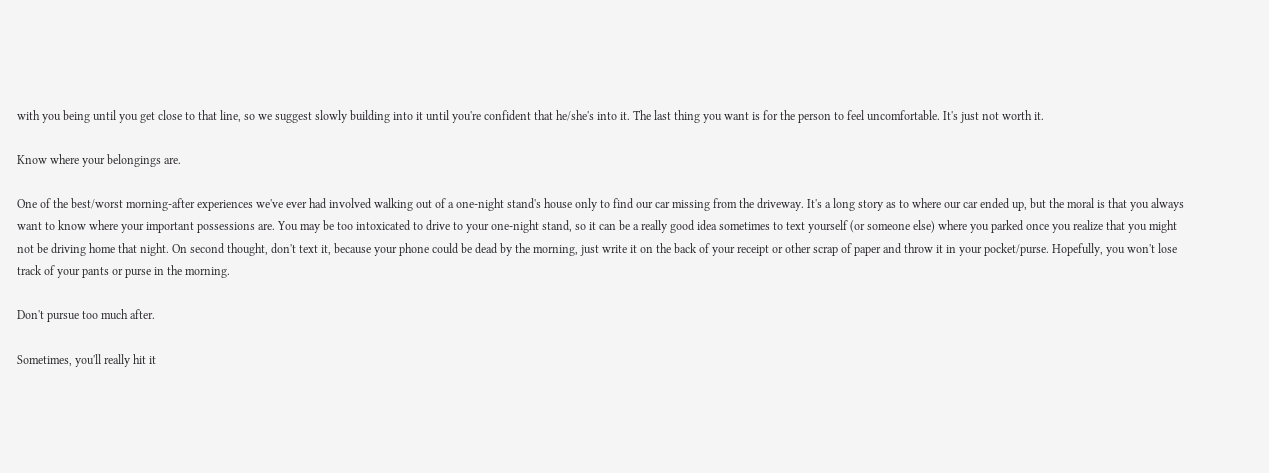with you being until you get close to that line, so we suggest slowly building into it until you're confident that he/she's into it. The last thing you want is for the person to feel uncomfortable. It's just not worth it.

Know where your belongings are.

One of the best/worst morning-after experiences we've ever had involved walking out of a one-night stand's house only to find our car missing from the driveway. It's a long story as to where our car ended up, but the moral is that you always want to know where your important possessions are. You may be too intoxicated to drive to your one-night stand, so it can be a really good idea sometimes to text yourself (or someone else) where you parked once you realize that you might not be driving home that night. On second thought, don't text it, because your phone could be dead by the morning, just write it on the back of your receipt or other scrap of paper and throw it in your pocket/purse. Hopefully, you won't lose track of your pants or purse in the morning.

Don't pursue too much after.

Sometimes, you'll really hit it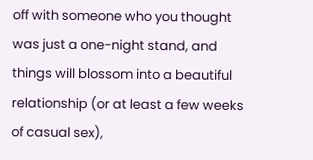off with someone who you thought was just a one-night stand, and things will blossom into a beautiful relationship (or at least a few weeks of casual sex),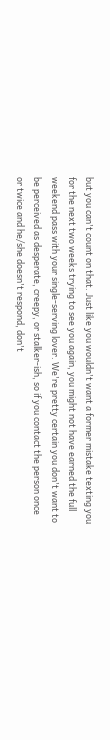but you can't count on that. Just like you wouldn't want a former mistake texting you for the next two weeks trying to see you again, you might not have earned the full weekend pass with your single-serving lover. We're pretty certain you don't want to be perceived as desperate, creepy, or stalker-ish, so if you contact the person once or twice and he/she doesn't respond, don't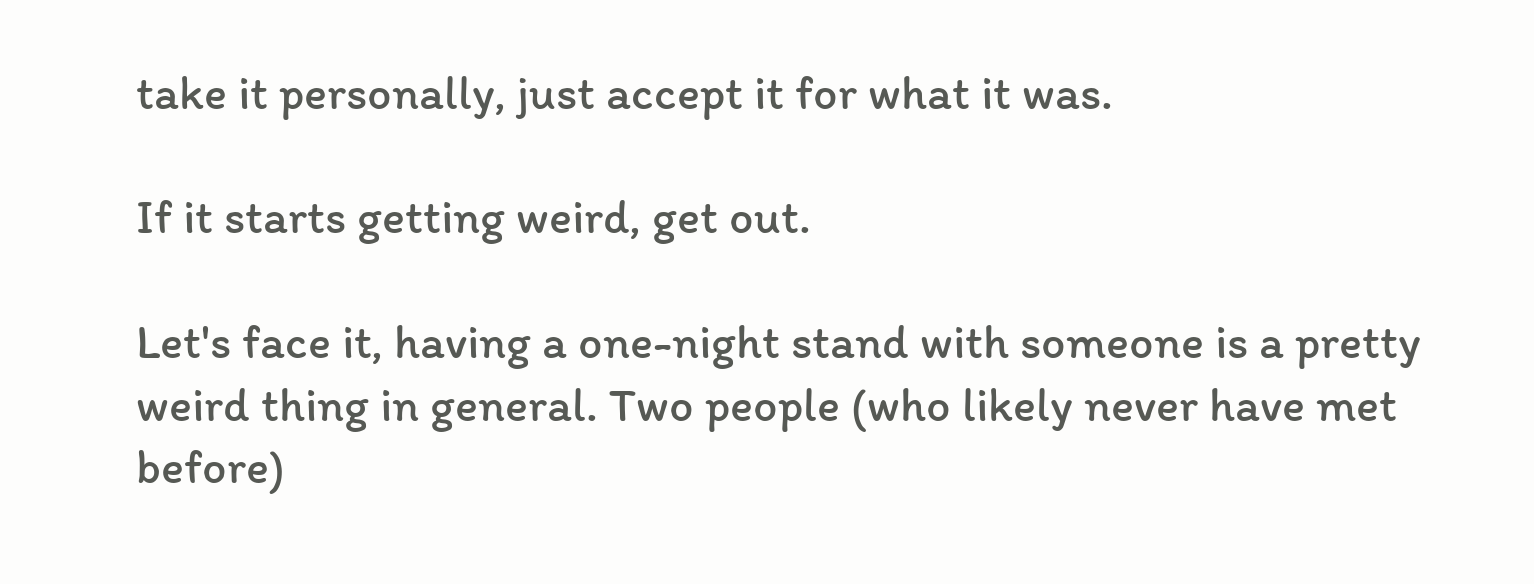take it personally, just accept it for what it was.

If it starts getting weird, get out.

Let's face it, having a one-night stand with someone is a pretty weird thing in general. Two people (who likely never have met before)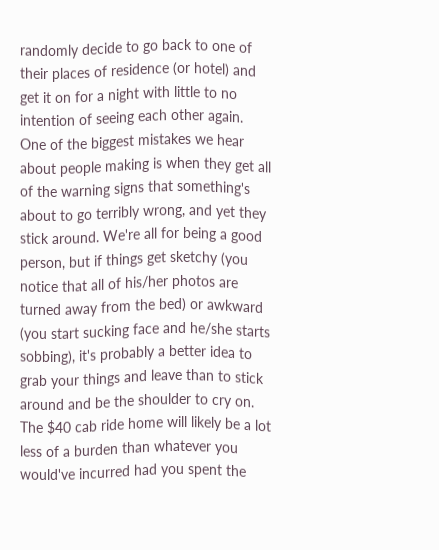randomly decide to go back to one of their places of residence (or hotel) and get it on for a night with little to no intention of seeing each other again. One of the biggest mistakes we hear about people making is when they get all of the warning signs that something's about to go terribly wrong, and yet they stick around. We're all for being a good person, but if things get sketchy (you notice that all of his/her photos are turned away from the bed) or awkward (you start sucking face and he/she starts sobbing), it's probably a better idea to grab your things and leave than to stick around and be the shoulder to cry on. The $40 cab ride home will likely be a lot less of a burden than whatever you would've incurred had you spent the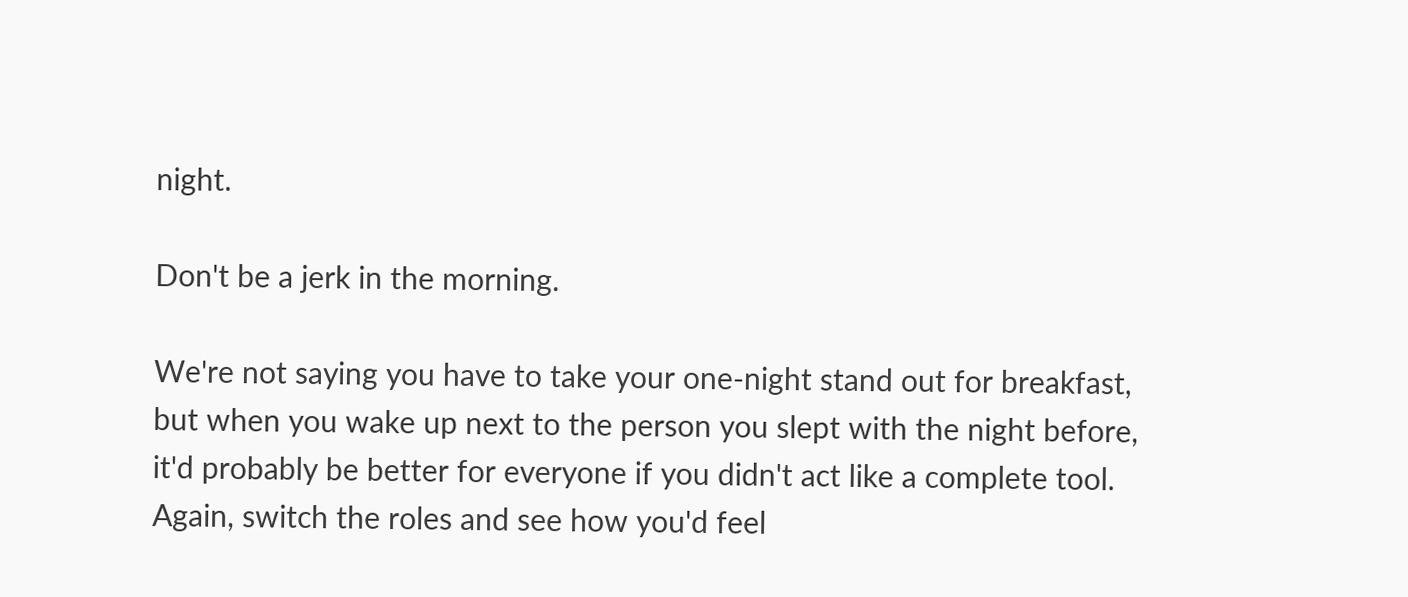night.

Don't be a jerk in the morning.

We're not saying you have to take your one-night stand out for breakfast, but when you wake up next to the person you slept with the night before, it'd probably be better for everyone if you didn't act like a complete tool. Again, switch the roles and see how you'd feel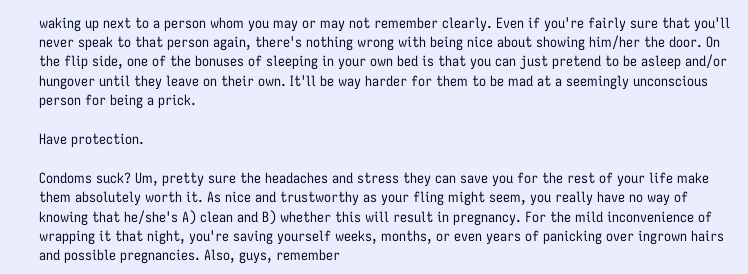waking up next to a person whom you may or may not remember clearly. Even if you're fairly sure that you'll never speak to that person again, there's nothing wrong with being nice about showing him/her the door. On the flip side, one of the bonuses of sleeping in your own bed is that you can just pretend to be asleep and/or hungover until they leave on their own. It'll be way harder for them to be mad at a seemingly unconscious person for being a prick.

Have protection.

Condoms suck? Um, pretty sure the headaches and stress they can save you for the rest of your life make them absolutely worth it. As nice and trustworthy as your fling might seem, you really have no way of knowing that he/she's A) clean and B) whether this will result in pregnancy. For the mild inconvenience of wrapping it that night, you're saving yourself weeks, months, or even years of panicking over ingrown hairs and possible pregnancies. Also, guys, remember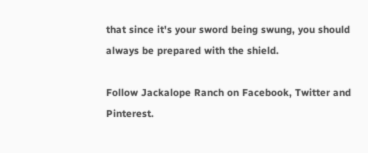that since it's your sword being swung, you should always be prepared with the shield.

Follow Jackalope Ranch on Facebook, Twitter and Pinterest.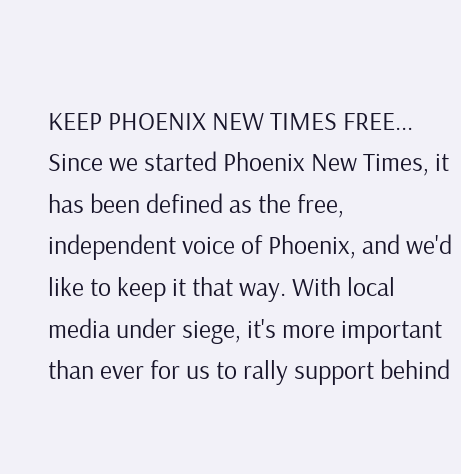KEEP PHOENIX NEW TIMES FREE... Since we started Phoenix New Times, it has been defined as the free, independent voice of Phoenix, and we'd like to keep it that way. With local media under siege, it's more important than ever for us to rally support behind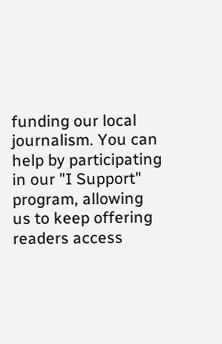funding our local journalism. You can help by participating in our "I Support" program, allowing us to keep offering readers access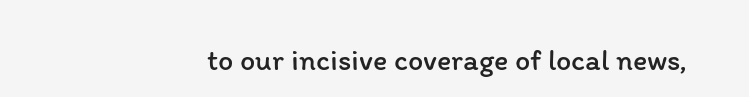to our incisive coverage of local news,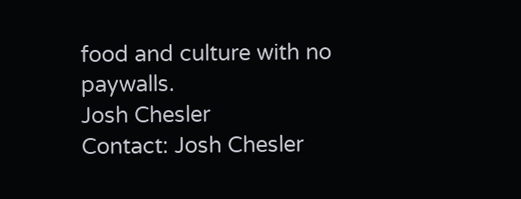food and culture with no paywalls.
Josh Chesler
Contact: Josh Chesler